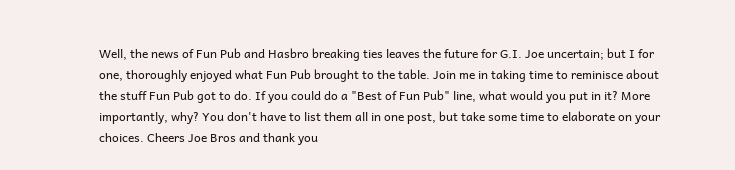Well, the news of Fun Pub and Hasbro breaking ties leaves the future for G.I. Joe uncertain; but I for one, thoroughly enjoyed what Fun Pub brought to the table. Join me in taking time to reminisce about the stuff Fun Pub got to do. If you could do a "Best of Fun Pub" line, what would you put in it? More importantly, why? You don't have to list them all in one post, but take some time to elaborate on your choices. Cheers Joe Bros and thank you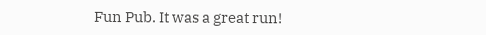Fun Pub. It was a great run!